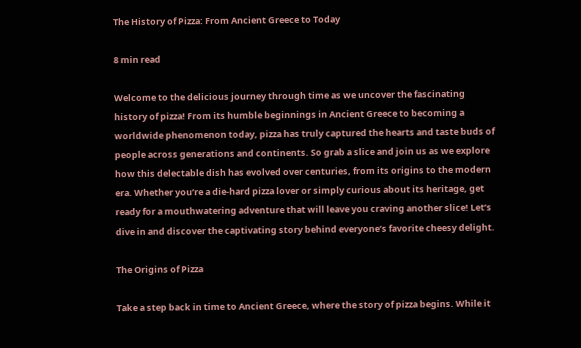The History of Pizza: From Ancient Greece to Today

8 min read

Welcome to the delicious journey through time as we uncover the fascinating history of pizza! From its humble beginnings in Ancient Greece to becoming a worldwide phenomenon today, pizza has truly captured the hearts and taste buds of people across generations and continents. So grab a slice and join us as we explore how this delectable dish has evolved over centuries, from its origins to the modern era. Whether you’re a die-hard pizza lover or simply curious about its heritage, get ready for a mouthwatering adventure that will leave you craving another slice! Let’s dive in and discover the captivating story behind everyone’s favorite cheesy delight.

The Origins of Pizza

Take a step back in time to Ancient Greece, where the story of pizza begins. While it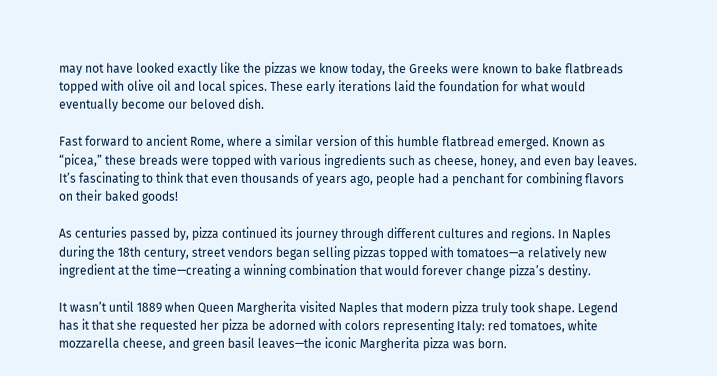may not have looked exactly like the pizzas we know today, the Greeks were known to bake flatbreads topped with olive oil and local spices. These early iterations laid the foundation for what would eventually become our beloved dish.

Fast forward to ancient Rome, where a similar version of this humble flatbread emerged. Known as “picea,” these breads were topped with various ingredients such as cheese, honey, and even bay leaves. It’s fascinating to think that even thousands of years ago, people had a penchant for combining flavors on their baked goods!

As centuries passed by, pizza continued its journey through different cultures and regions. In Naples during the 18th century, street vendors began selling pizzas topped with tomatoes—a relatively new ingredient at the time—creating a winning combination that would forever change pizza’s destiny.

It wasn’t until 1889 when Queen Margherita visited Naples that modern pizza truly took shape. Legend has it that she requested her pizza be adorned with colors representing Italy: red tomatoes, white mozzarella cheese, and green basil leaves—the iconic Margherita pizza was born.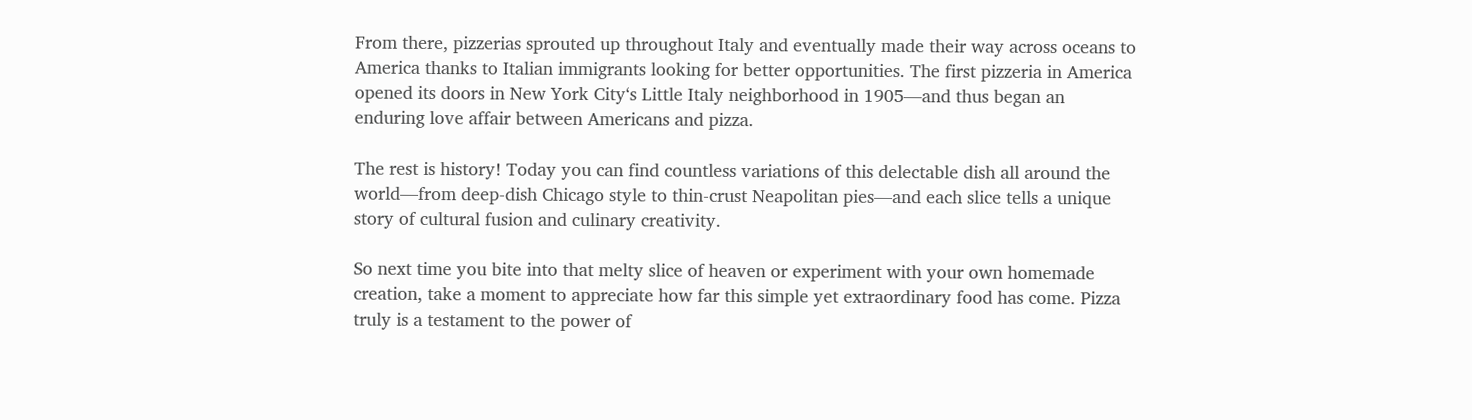From there, pizzerias sprouted up throughout Italy and eventually made their way across oceans to America thanks to Italian immigrants looking for better opportunities. The first pizzeria in America opened its doors in New York City‘s Little Italy neighborhood in 1905—and thus began an enduring love affair between Americans and pizza.

The rest is history! Today you can find countless variations of this delectable dish all around the world—from deep-dish Chicago style to thin-crust Neapolitan pies—and each slice tells a unique story of cultural fusion and culinary creativity.

So next time you bite into that melty slice of heaven or experiment with your own homemade creation, take a moment to appreciate how far this simple yet extraordinary food has come. Pizza truly is a testament to the power of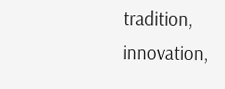tradition, innovation,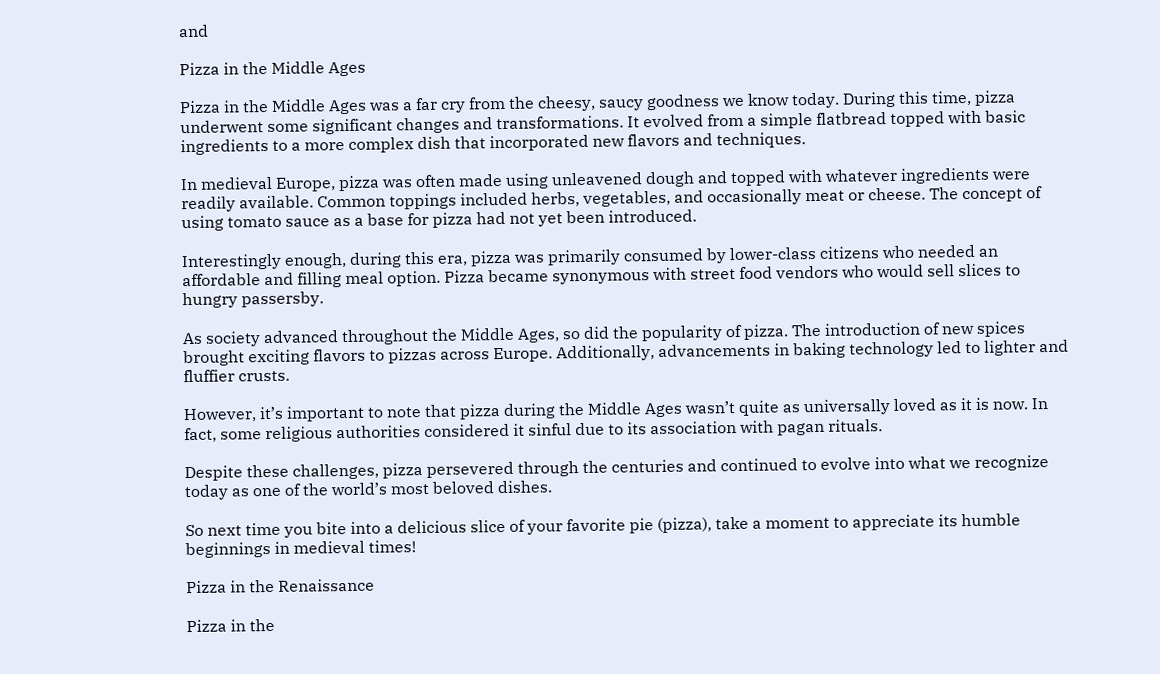and

Pizza in the Middle Ages

Pizza in the Middle Ages was a far cry from the cheesy, saucy goodness we know today. During this time, pizza underwent some significant changes and transformations. It evolved from a simple flatbread topped with basic ingredients to a more complex dish that incorporated new flavors and techniques.

In medieval Europe, pizza was often made using unleavened dough and topped with whatever ingredients were readily available. Common toppings included herbs, vegetables, and occasionally meat or cheese. The concept of using tomato sauce as a base for pizza had not yet been introduced.

Interestingly enough, during this era, pizza was primarily consumed by lower-class citizens who needed an affordable and filling meal option. Pizza became synonymous with street food vendors who would sell slices to hungry passersby.

As society advanced throughout the Middle Ages, so did the popularity of pizza. The introduction of new spices brought exciting flavors to pizzas across Europe. Additionally, advancements in baking technology led to lighter and fluffier crusts.

However, it’s important to note that pizza during the Middle Ages wasn’t quite as universally loved as it is now. In fact, some religious authorities considered it sinful due to its association with pagan rituals.

Despite these challenges, pizza persevered through the centuries and continued to evolve into what we recognize today as one of the world’s most beloved dishes.

So next time you bite into a delicious slice of your favorite pie (pizza), take a moment to appreciate its humble beginnings in medieval times!

Pizza in the Renaissance

Pizza in the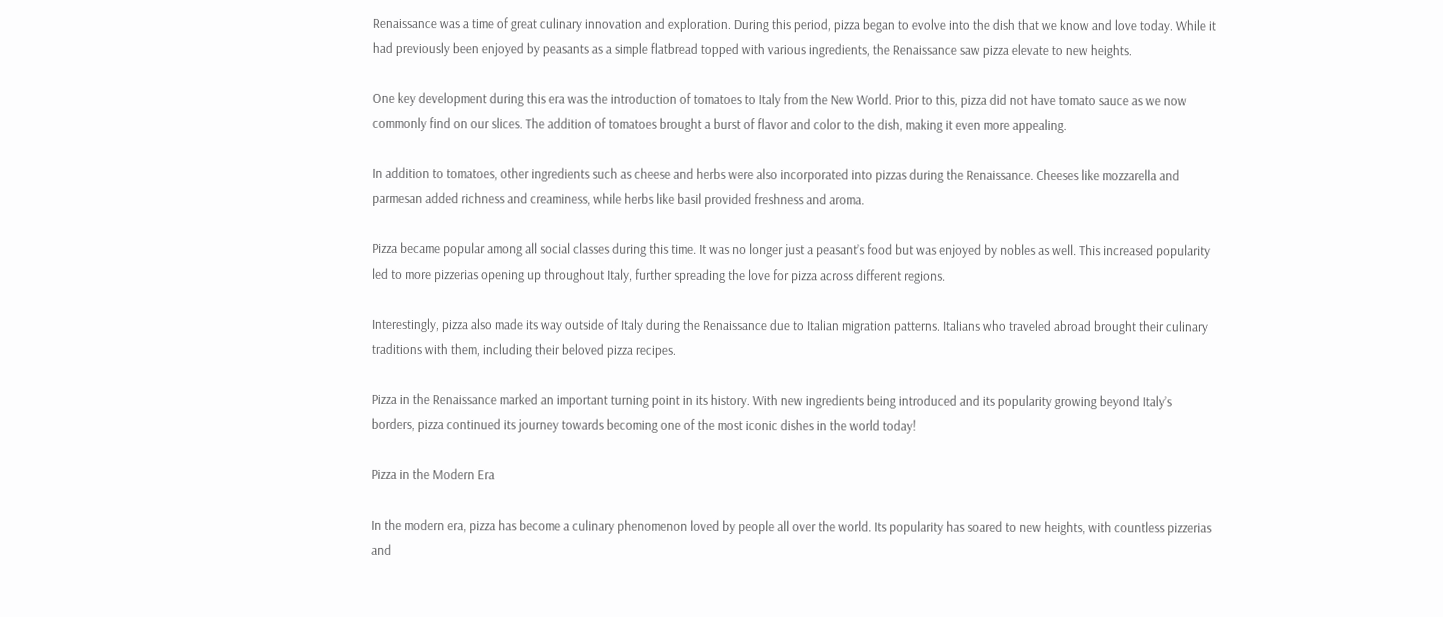Renaissance was a time of great culinary innovation and exploration. During this period, pizza began to evolve into the dish that we know and love today. While it had previously been enjoyed by peasants as a simple flatbread topped with various ingredients, the Renaissance saw pizza elevate to new heights.

One key development during this era was the introduction of tomatoes to Italy from the New World. Prior to this, pizza did not have tomato sauce as we now commonly find on our slices. The addition of tomatoes brought a burst of flavor and color to the dish, making it even more appealing.

In addition to tomatoes, other ingredients such as cheese and herbs were also incorporated into pizzas during the Renaissance. Cheeses like mozzarella and parmesan added richness and creaminess, while herbs like basil provided freshness and aroma.

Pizza became popular among all social classes during this time. It was no longer just a peasant’s food but was enjoyed by nobles as well. This increased popularity led to more pizzerias opening up throughout Italy, further spreading the love for pizza across different regions.

Interestingly, pizza also made its way outside of Italy during the Renaissance due to Italian migration patterns. Italians who traveled abroad brought their culinary traditions with them, including their beloved pizza recipes.

Pizza in the Renaissance marked an important turning point in its history. With new ingredients being introduced and its popularity growing beyond Italy’s borders, pizza continued its journey towards becoming one of the most iconic dishes in the world today!

Pizza in the Modern Era

In the modern era, pizza has become a culinary phenomenon loved by people all over the world. Its popularity has soared to new heights, with countless pizzerias and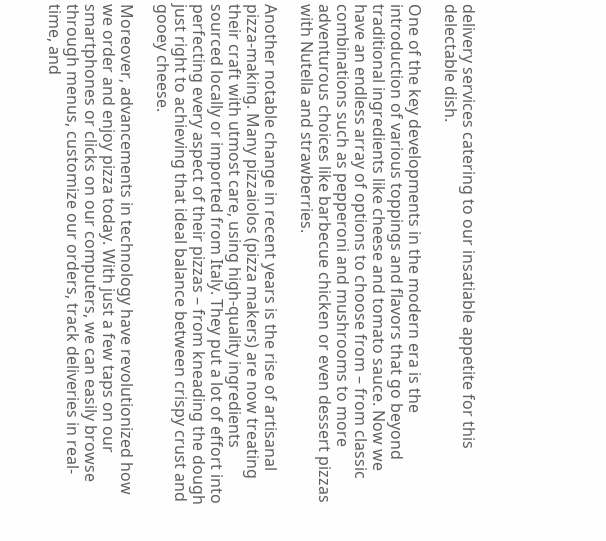delivery services catering to our insatiable appetite for this delectable dish.

One of the key developments in the modern era is the introduction of various toppings and flavors that go beyond traditional ingredients like cheese and tomato sauce. Now we have an endless array of options to choose from – from classic combinations such as pepperoni and mushrooms to more adventurous choices like barbecue chicken or even dessert pizzas with Nutella and strawberries.

Another notable change in recent years is the rise of artisanal pizza-making. Many pizzaiolos (pizza makers) are now treating their craft with utmost care, using high-quality ingredients sourced locally or imported from Italy. They put a lot of effort into perfecting every aspect of their pizzas – from kneading the dough just right to achieving that ideal balance between crispy crust and gooey cheese.

Moreover, advancements in technology have revolutionized how we order and enjoy pizza today. With just a few taps on our smartphones or clicks on our computers, we can easily browse through menus, customize our orders, track deliveries in real-time, and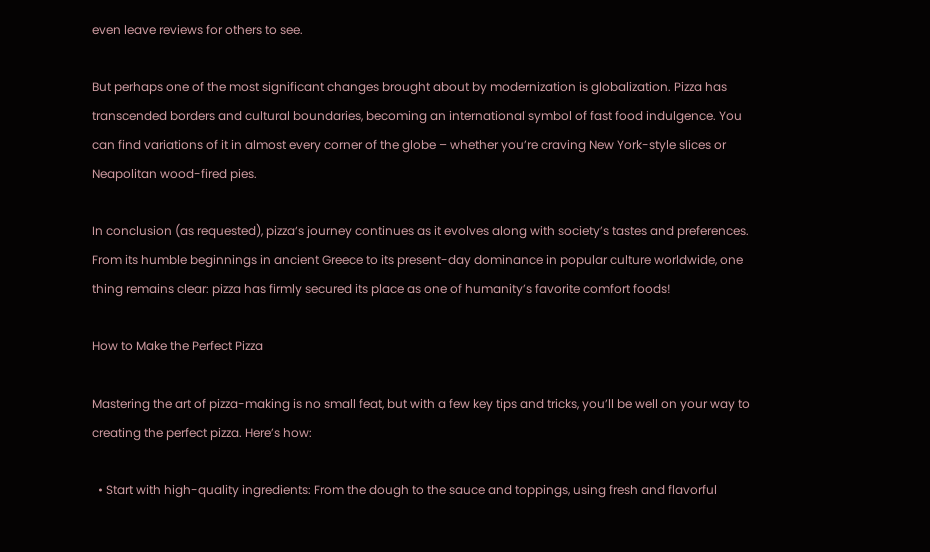even leave reviews for others to see.

But perhaps one of the most significant changes brought about by modernization is globalization. Pizza has transcended borders and cultural boundaries, becoming an international symbol of fast food indulgence. You can find variations of it in almost every corner of the globe – whether you’re craving New York-style slices or Neapolitan wood-fired pies.

In conclusion (as requested), pizza‘s journey continues as it evolves along with society’s tastes and preferences. From its humble beginnings in ancient Greece to its present-day dominance in popular culture worldwide, one thing remains clear: pizza has firmly secured its place as one of humanity’s favorite comfort foods!

How to Make the Perfect Pizza

Mastering the art of pizza-making is no small feat, but with a few key tips and tricks, you’ll be well on your way to creating the perfect pizza. Here’s how:

  • Start with high-quality ingredients: From the dough to the sauce and toppings, using fresh and flavorful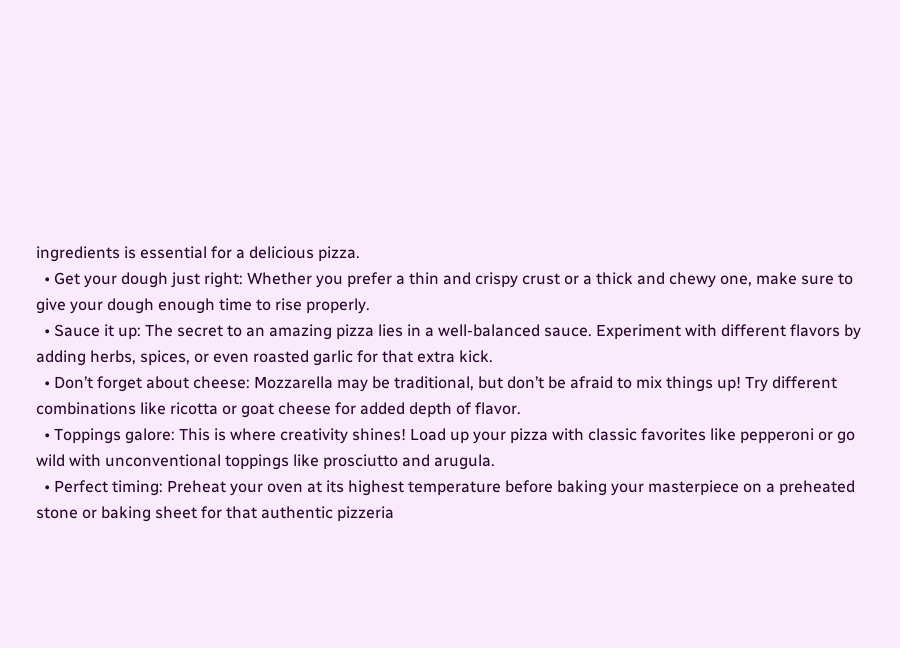ingredients is essential for a delicious pizza.
  • Get your dough just right: Whether you prefer a thin and crispy crust or a thick and chewy one, make sure to give your dough enough time to rise properly.
  • Sauce it up: The secret to an amazing pizza lies in a well-balanced sauce. Experiment with different flavors by adding herbs, spices, or even roasted garlic for that extra kick.
  • Don’t forget about cheese: Mozzarella may be traditional, but don’t be afraid to mix things up! Try different combinations like ricotta or goat cheese for added depth of flavor.
  • Toppings galore: This is where creativity shines! Load up your pizza with classic favorites like pepperoni or go wild with unconventional toppings like prosciutto and arugula.
  • Perfect timing: Preheat your oven at its highest temperature before baking your masterpiece on a preheated stone or baking sheet for that authentic pizzeria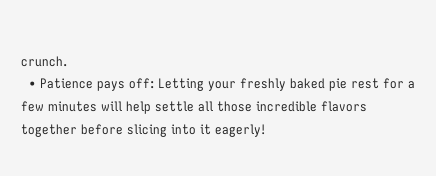crunch.
  • Patience pays off: Letting your freshly baked pie rest for a few minutes will help settle all those incredible flavors together before slicing into it eagerly!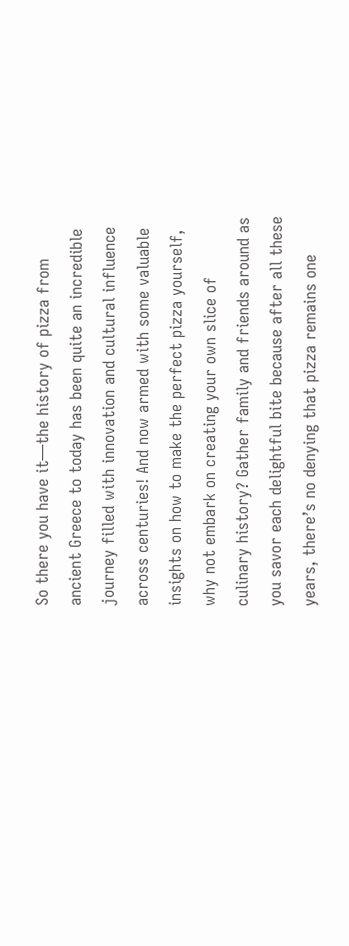So there you have it—the history of pizza from ancient Greece to today has been quite an incredible journey filled with innovation and cultural influence across centuries! And now armed with some valuable insights on how to make the perfect pizza yourself, why not embark on creating your own slice of culinary history? Gather family and friends around as you savor each delightful bite because after all these years, there’s no denying that pizza remains one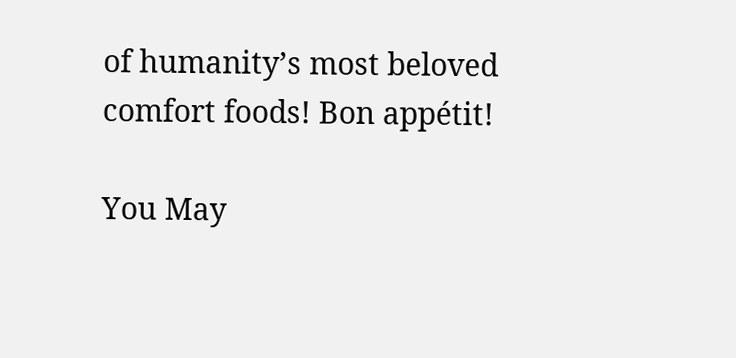of humanity’s most beloved comfort foods! Bon appétit!

You May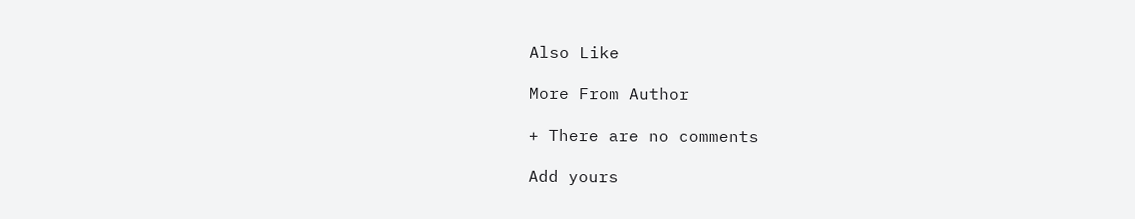Also Like

More From Author

+ There are no comments

Add yours